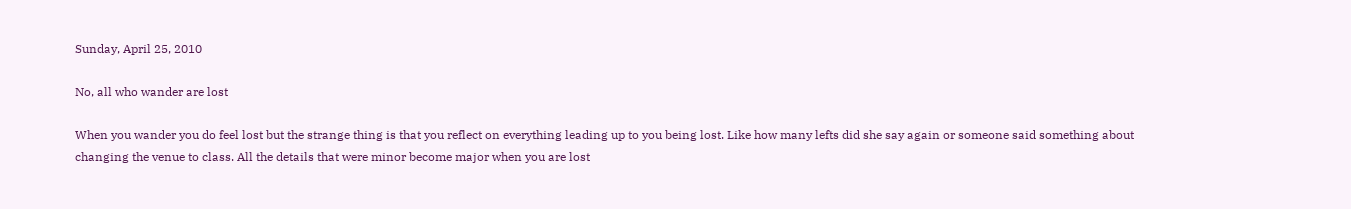Sunday, April 25, 2010

No, all who wander are lost

When you wander you do feel lost but the strange thing is that you reflect on everything leading up to you being lost. Like how many lefts did she say again or someone said something about changing the venue to class. All the details that were minor become major when you are lost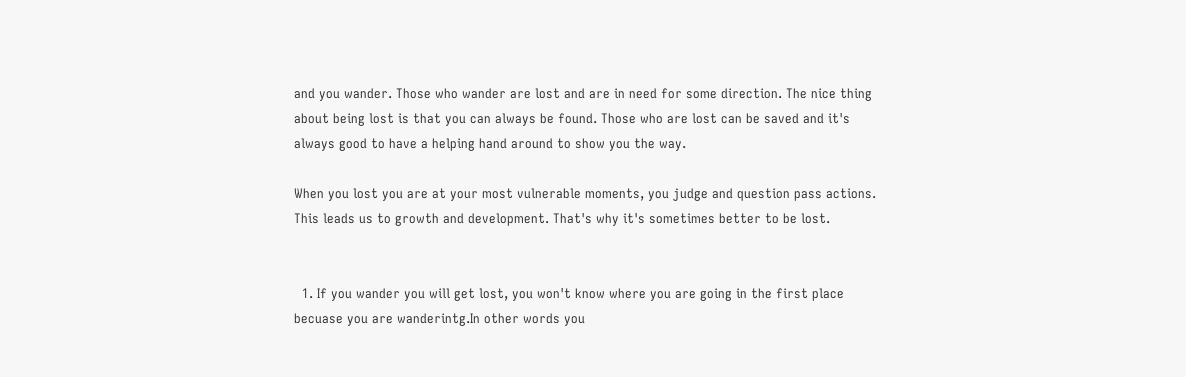and you wander. Those who wander are lost and are in need for some direction. The nice thing about being lost is that you can always be found. Those who are lost can be saved and it's always good to have a helping hand around to show you the way.

When you lost you are at your most vulnerable moments, you judge and question pass actions. This leads us to growth and development. That's why it's sometimes better to be lost.


  1. If you wander you will get lost, you won't know where you are going in the first place becuase you are wanderintg.In other words you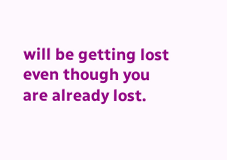will be getting lost even though you are already lost.